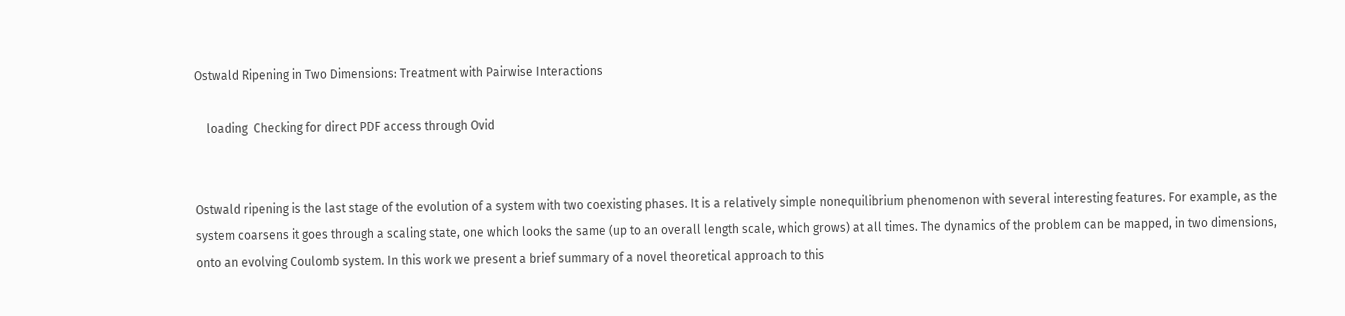Ostwald Ripening in Two Dimensions: Treatment with Pairwise Interactions

    loading  Checking for direct PDF access through Ovid


Ostwald ripening is the last stage of the evolution of a system with two coexisting phases. It is a relatively simple nonequilibrium phenomenon with several interesting features. For example, as the system coarsens it goes through a scaling state, one which looks the same (up to an overall length scale, which grows) at all times. The dynamics of the problem can be mapped, in two dimensions, onto an evolving Coulomb system. In this work we present a brief summary of a novel theoretical approach to this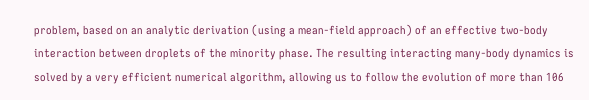problem, based on an analytic derivation (using a mean-field approach) of an effective two-body interaction between droplets of the minority phase. The resulting interacting many-body dynamics is solved by a very efficient numerical algorithm, allowing us to follow the evolution of more than 106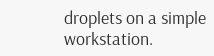droplets on a simple workstation.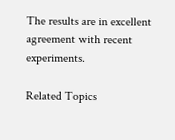The results are in excellent agreement with recent experiments.

Related Topics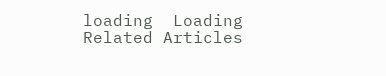loading  Loading Related Articles